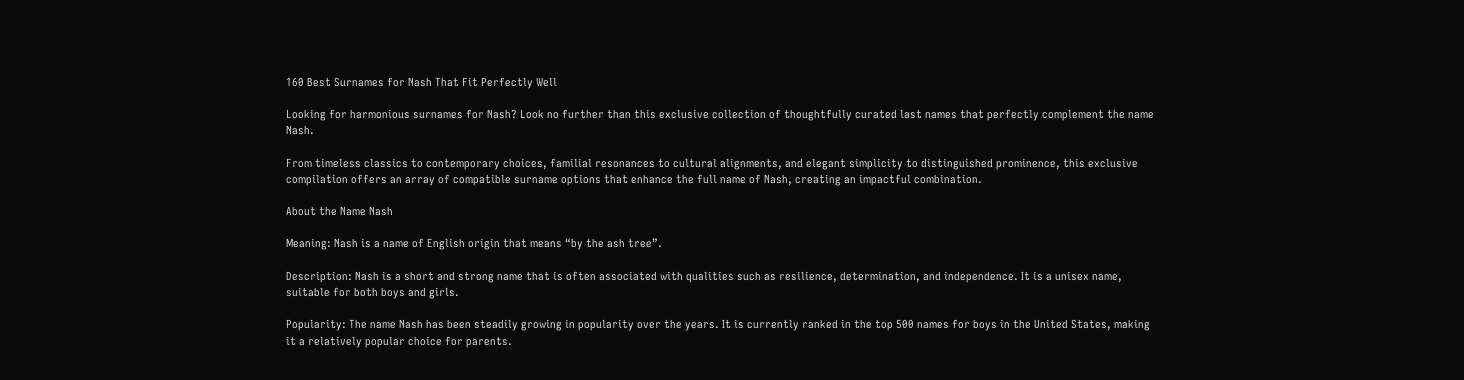160 Best Surnames for Nash That Fit Perfectly Well

Looking for harmonious surnames for Nash? Look no further than this exclusive collection of thoughtfully curated last names that perfectly complement the name Nash.

From timeless classics to contemporary choices, familial resonances to cultural alignments, and elegant simplicity to distinguished prominence, this exclusive compilation offers an array of compatible surname options that enhance the full name of Nash, creating an impactful combination.

About the Name Nash

Meaning: Nash is a name of English origin that means “by the ash tree”.

Description: Nash is a short and strong name that is often associated with qualities such as resilience, determination, and independence. It is a unisex name, suitable for both boys and girls.

Popularity: The name Nash has been steadily growing in popularity over the years. It is currently ranked in the top 500 names for boys in the United States, making it a relatively popular choice for parents.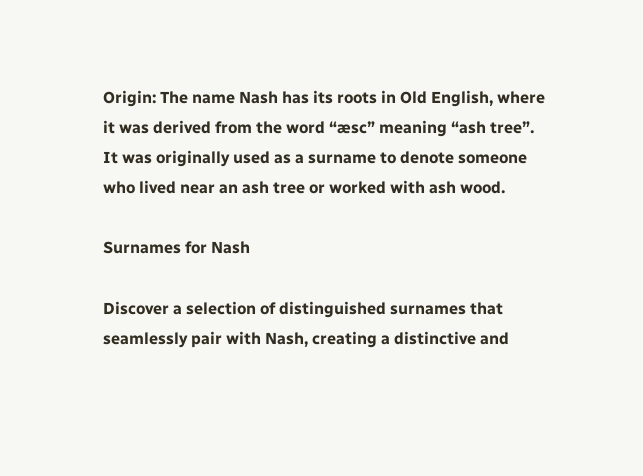Origin: The name Nash has its roots in Old English, where it was derived from the word “æsc” meaning “ash tree”. It was originally used as a surname to denote someone who lived near an ash tree or worked with ash wood.

Surnames for Nash

Discover a selection of distinguished surnames that seamlessly pair with Nash, creating a distinctive and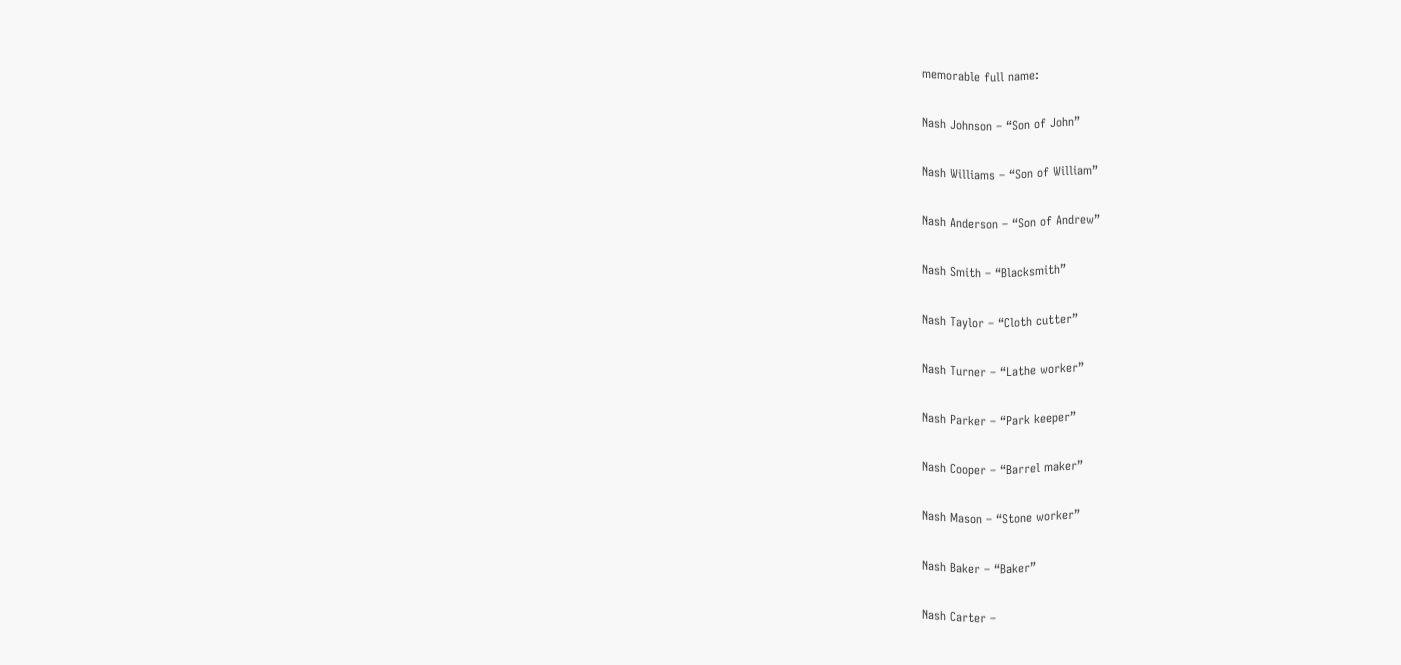memorable full name:

Nash Johnson – “Son of John”

Nash Williams – “Son of William”

Nash Anderson – “Son of Andrew”

Nash Smith – “Blacksmith”

Nash Taylor – “Cloth cutter”

Nash Turner – “Lathe worker”

Nash Parker – “Park keeper”

Nash Cooper – “Barrel maker”

Nash Mason – “Stone worker”

Nash Baker – “Baker”

Nash Carter –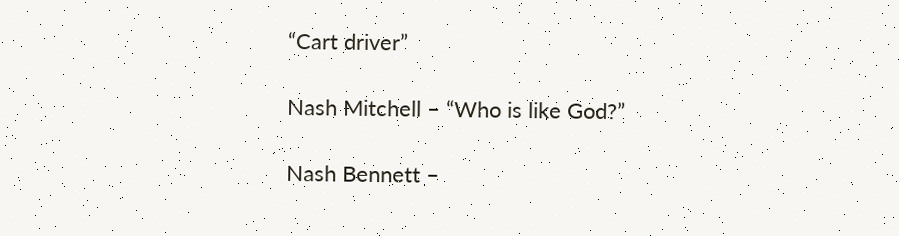“Cart driver”

Nash Mitchell – “Who is like God?”

Nash Bennett –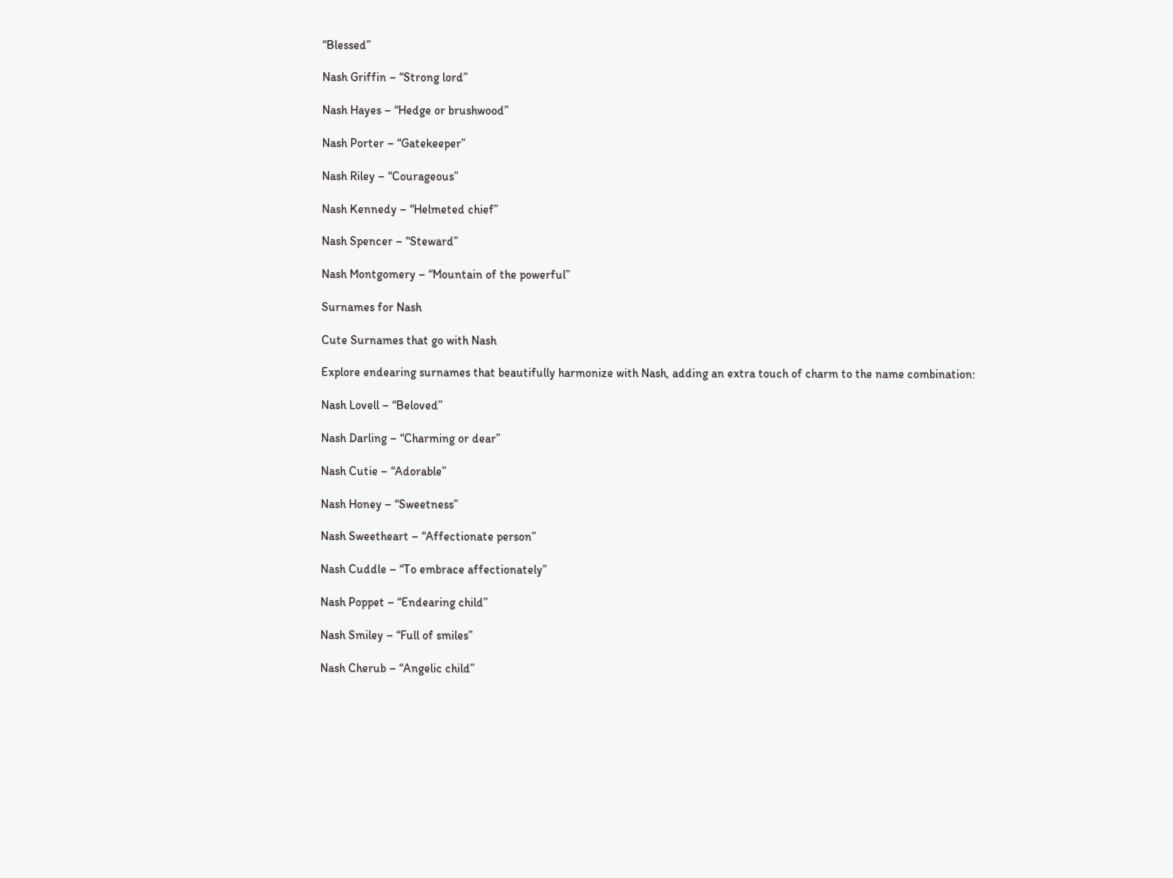“Blessed”

Nash Griffin – “Strong lord”

Nash Hayes – “Hedge or brushwood”

Nash Porter – “Gatekeeper”

Nash Riley – “Courageous”

Nash Kennedy – “Helmeted chief”

Nash Spencer – “Steward”

Nash Montgomery – “Mountain of the powerful”

Surnames for Nash

Cute Surnames that go with Nash

Explore endearing surnames that beautifully harmonize with Nash, adding an extra touch of charm to the name combination:

Nash Lovell – “Beloved”

Nash Darling – “Charming or dear”

Nash Cutie – “Adorable”

Nash Honey – “Sweetness”

Nash Sweetheart – “Affectionate person”

Nash Cuddle – “To embrace affectionately”

Nash Poppet – “Endearing child”

Nash Smiley – “Full of smiles”

Nash Cherub – “Angelic child”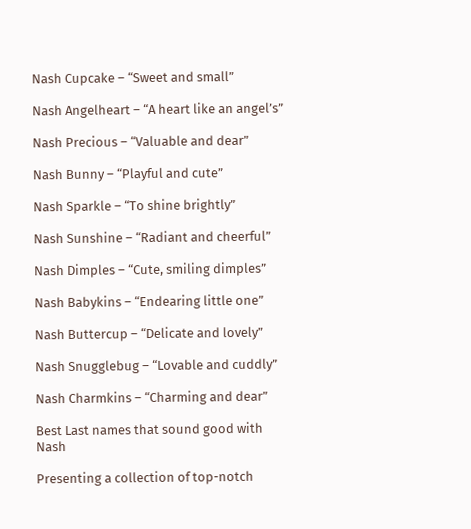Nash Cupcake – “Sweet and small”

Nash Angelheart – “A heart like an angel’s”

Nash Precious – “Valuable and dear”

Nash Bunny – “Playful and cute”

Nash Sparkle – “To shine brightly”

Nash Sunshine – “Radiant and cheerful”

Nash Dimples – “Cute, smiling dimples”

Nash Babykins – “Endearing little one”

Nash Buttercup – “Delicate and lovely”

Nash Snugglebug – “Lovable and cuddly”

Nash Charmkins – “Charming and dear”

Best Last names that sound good with Nash

Presenting a collection of top-notch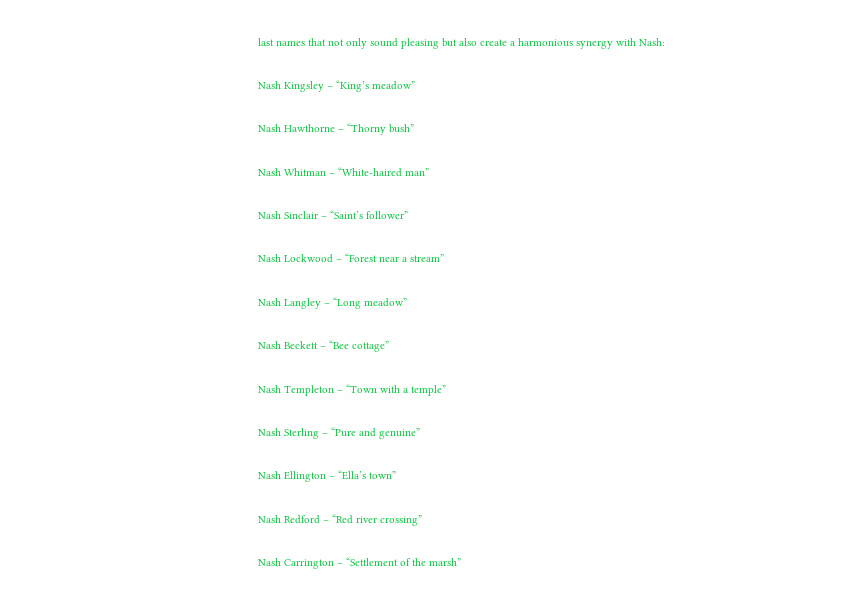last names that not only sound pleasing but also create a harmonious synergy with Nash:

Nash Kingsley – “King’s meadow”

Nash Hawthorne – “Thorny bush”

Nash Whitman – “White-haired man”

Nash Sinclair – “Saint’s follower”

Nash Lockwood – “Forest near a stream”

Nash Langley – “Long meadow”

Nash Beckett – “Bee cottage”

Nash Templeton – “Town with a temple”

Nash Sterling – “Pure and genuine”

Nash Ellington – “Ella’s town”

Nash Redford – “Red river crossing”

Nash Carrington – “Settlement of the marsh”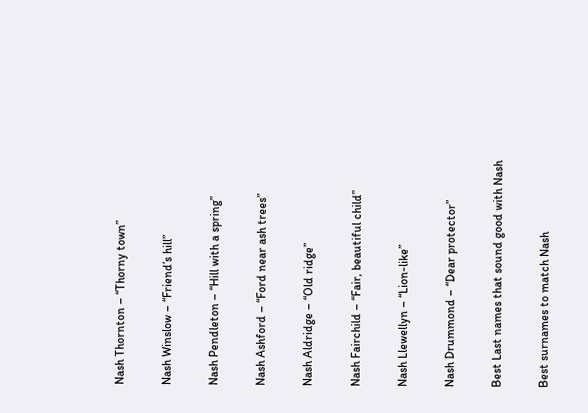Nash Thornton – “Thorny town”

Nash Winslow – “Friend’s hill”

Nash Pendleton – “Hill with a spring”

Nash Ashford – “Ford near ash trees”

Nash Aldridge – “Old ridge”

Nash Fairchild – “Fair, beautiful child”

Nash Llewellyn – “Lion-like”

Nash Drummond – “Dear protector”

Best Last names that sound good with Nash

Best surnames to match Nash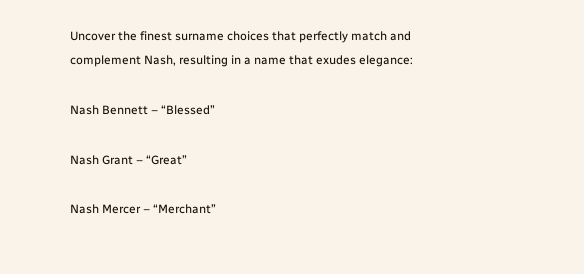Uncover the finest surname choices that perfectly match and complement Nash, resulting in a name that exudes elegance:

Nash Bennett – “Blessed”

Nash Grant – “Great”

Nash Mercer – “Merchant”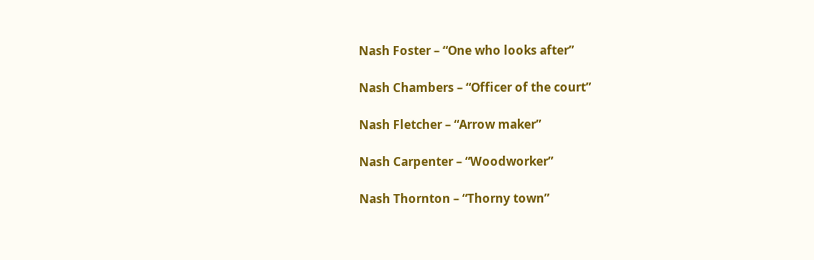Nash Foster – “One who looks after”

Nash Chambers – “Officer of the court”

Nash Fletcher – “Arrow maker”

Nash Carpenter – “Woodworker”

Nash Thornton – “Thorny town”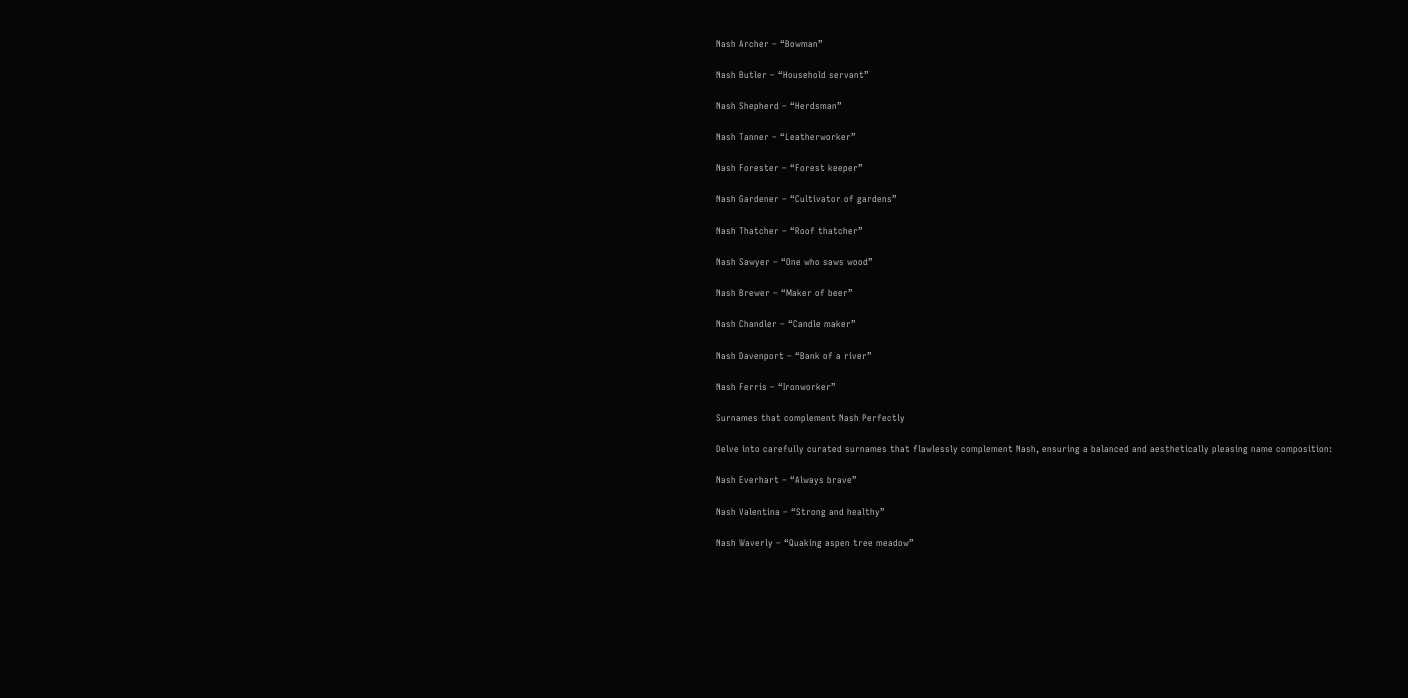Nash Archer – “Bowman”

Nash Butler – “Household servant”

Nash Shepherd – “Herdsman”

Nash Tanner – “Leatherworker”

Nash Forester – “Forest keeper”

Nash Gardener – “Cultivator of gardens”

Nash Thatcher – “Roof thatcher”

Nash Sawyer – “One who saws wood”

Nash Brewer – “Maker of beer”

Nash Chandler – “Candle maker”

Nash Davenport – “Bank of a river”

Nash Ferris – “Ironworker”

Surnames that complement Nash Perfectly

Delve into carefully curated surnames that flawlessly complement Nash, ensuring a balanced and aesthetically pleasing name composition:

Nash Everhart – “Always brave”

Nash Valentina – “Strong and healthy”

Nash Waverly – “Quaking aspen tree meadow”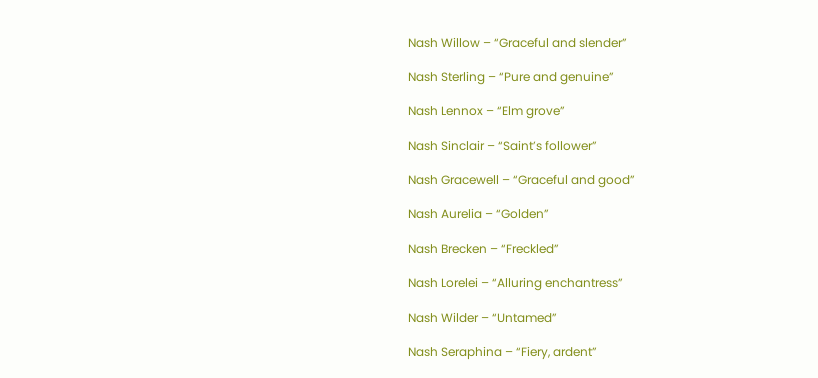Nash Willow – “Graceful and slender”

Nash Sterling – “Pure and genuine”

Nash Lennox – “Elm grove”

Nash Sinclair – “Saint’s follower”

Nash Gracewell – “Graceful and good”

Nash Aurelia – “Golden”

Nash Brecken – “Freckled”

Nash Lorelei – “Alluring enchantress”

Nash Wilder – “Untamed”

Nash Seraphina – “Fiery, ardent”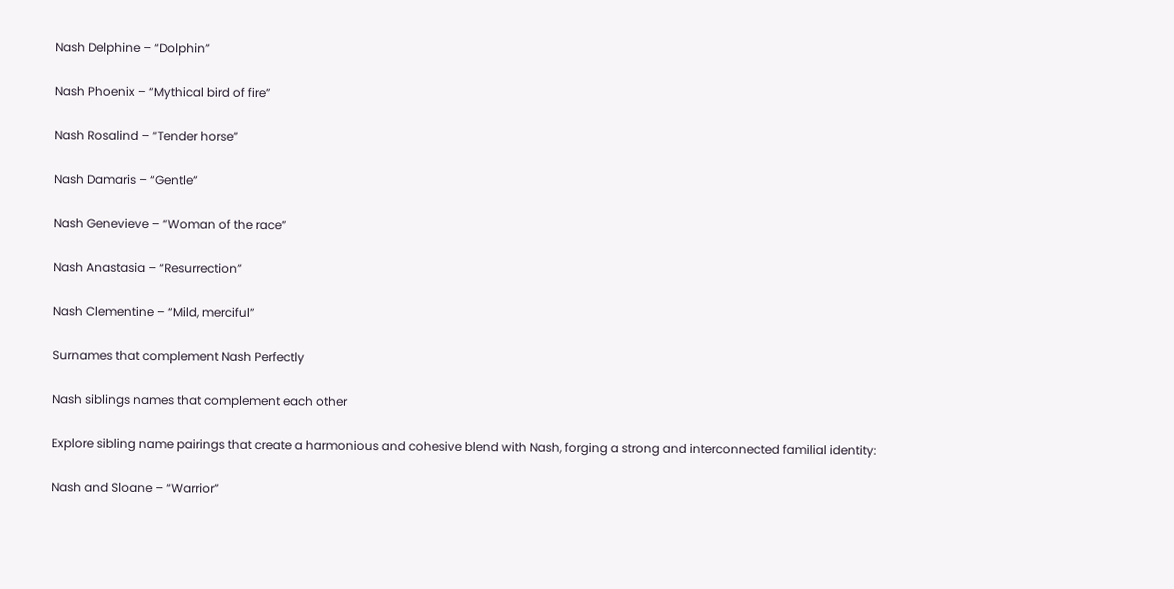Nash Delphine – “Dolphin”

Nash Phoenix – “Mythical bird of fire”

Nash Rosalind – “Tender horse”

Nash Damaris – “Gentle”

Nash Genevieve – “Woman of the race”

Nash Anastasia – “Resurrection”

Nash Clementine – “Mild, merciful”

Surnames that complement Nash Perfectly

Nash siblings names that complement each other

Explore sibling name pairings that create a harmonious and cohesive blend with Nash, forging a strong and interconnected familial identity:

Nash and Sloane – “Warrior”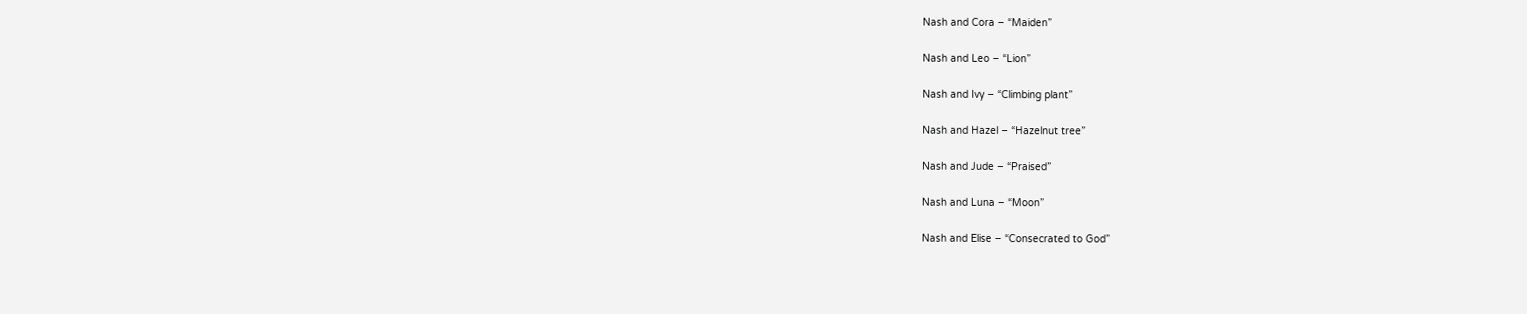Nash and Cora – “Maiden”

Nash and Leo – “Lion”

Nash and Ivy – “Climbing plant”

Nash and Hazel – “Hazelnut tree”

Nash and Jude – “Praised”

Nash and Luna – “Moon”

Nash and Elise – “Consecrated to God”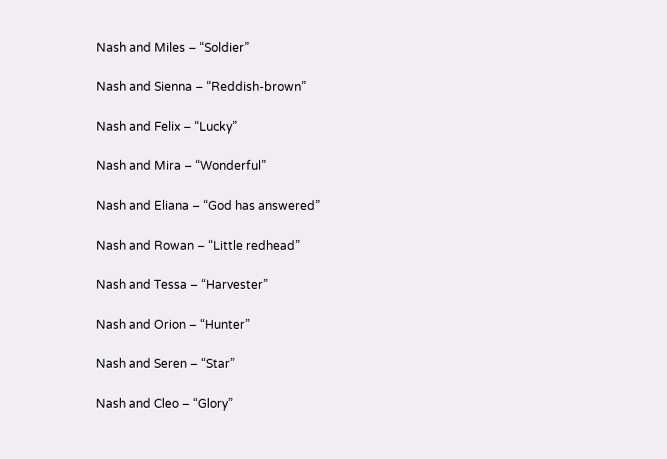Nash and Miles – “Soldier”

Nash and Sienna – “Reddish-brown”

Nash and Felix – “Lucky”

Nash and Mira – “Wonderful”

Nash and Eliana – “God has answered”

Nash and Rowan – “Little redhead”

Nash and Tessa – “Harvester”

Nash and Orion – “Hunter”

Nash and Seren – “Star”

Nash and Cleo – “Glory”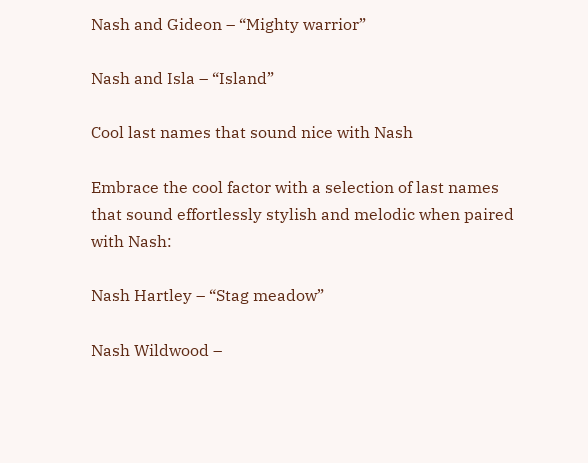Nash and Gideon – “Mighty warrior”

Nash and Isla – “Island”

Cool last names that sound nice with Nash

Embrace the cool factor with a selection of last names that sound effortlessly stylish and melodic when paired with Nash:

Nash Hartley – “Stag meadow”

Nash Wildwood –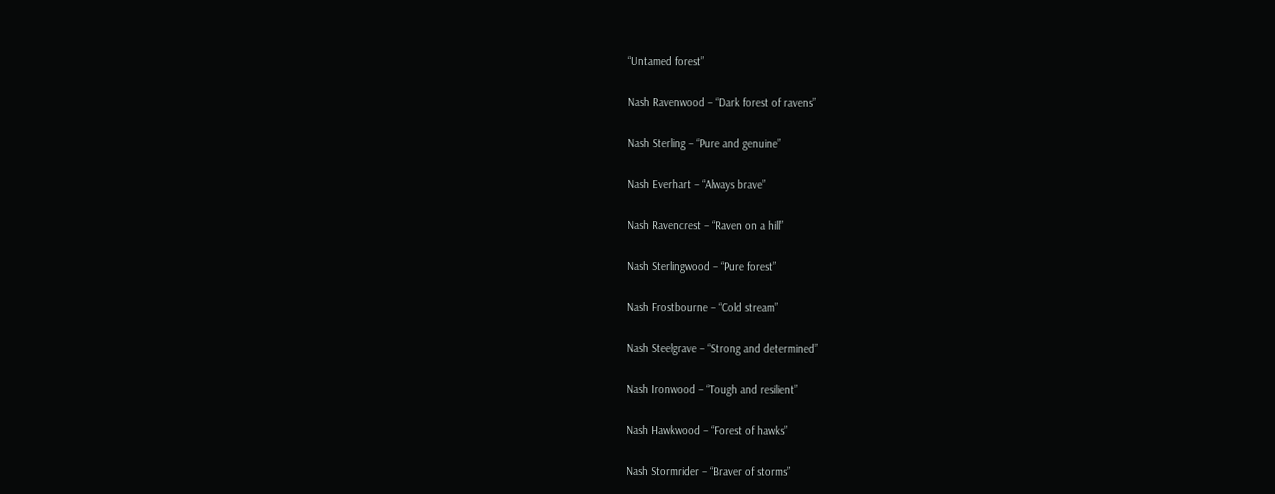“Untamed forest”

Nash Ravenwood – “Dark forest of ravens”

Nash Sterling – “Pure and genuine”

Nash Everhart – “Always brave”

Nash Ravencrest – “Raven on a hill”

Nash Sterlingwood – “Pure forest”

Nash Frostbourne – “Cold stream”

Nash Steelgrave – “Strong and determined”

Nash Ironwood – “Tough and resilient”

Nash Hawkwood – “Forest of hawks”

Nash Stormrider – “Braver of storms”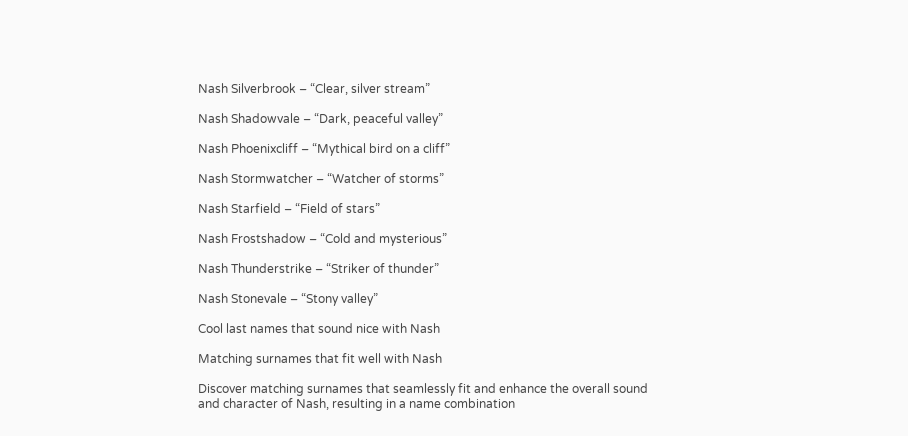Nash Silverbrook – “Clear, silver stream”

Nash Shadowvale – “Dark, peaceful valley”

Nash Phoenixcliff – “Mythical bird on a cliff”

Nash Stormwatcher – “Watcher of storms”

Nash Starfield – “Field of stars”

Nash Frostshadow – “Cold and mysterious”

Nash Thunderstrike – “Striker of thunder”

Nash Stonevale – “Stony valley”

Cool last names that sound nice with Nash

Matching surnames that fit well with Nash

Discover matching surnames that seamlessly fit and enhance the overall sound and character of Nash, resulting in a name combination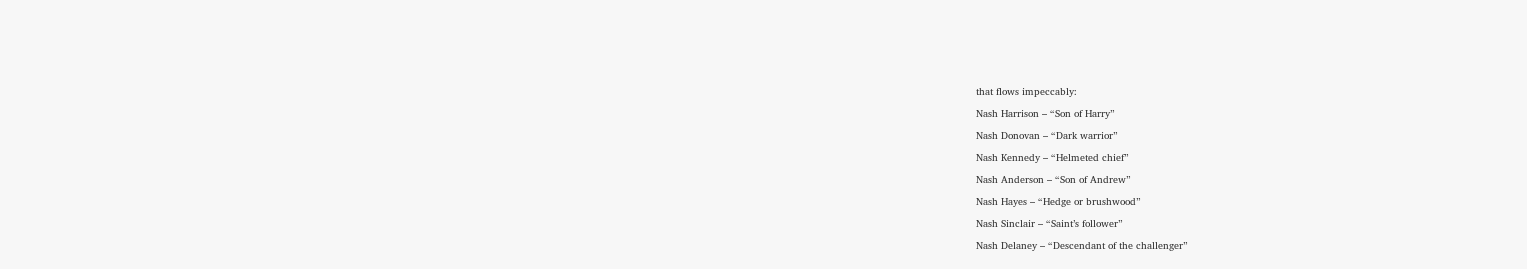that flows impeccably:

Nash Harrison – “Son of Harry”

Nash Donovan – “Dark warrior”

Nash Kennedy – “Helmeted chief”

Nash Anderson – “Son of Andrew”

Nash Hayes – “Hedge or brushwood”

Nash Sinclair – “Saint’s follower”

Nash Delaney – “Descendant of the challenger”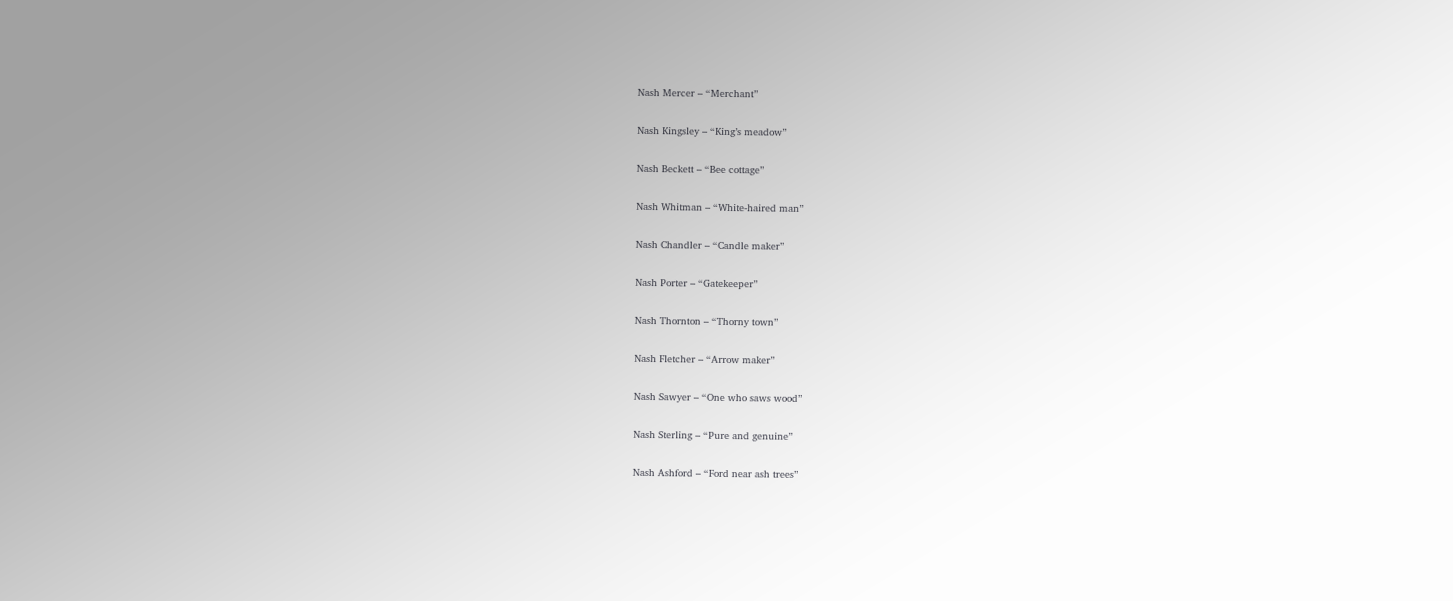Nash Mercer – “Merchant”

Nash Kingsley – “King’s meadow”

Nash Beckett – “Bee cottage”

Nash Whitman – “White-haired man”

Nash Chandler – “Candle maker”

Nash Porter – “Gatekeeper”

Nash Thornton – “Thorny town”

Nash Fletcher – “Arrow maker”

Nash Sawyer – “One who saws wood”

Nash Sterling – “Pure and genuine”

Nash Ashford – “Ford near ash trees”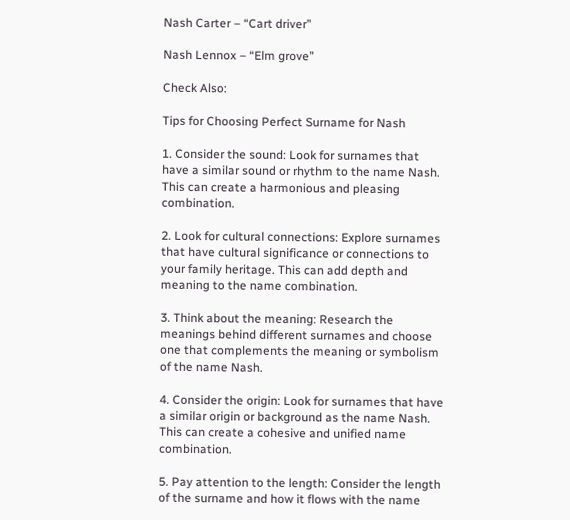Nash Carter – “Cart driver”

Nash Lennox – “Elm grove”

Check Also:

Tips for Choosing Perfect Surname for Nash

1. Consider the sound: Look for surnames that have a similar sound or rhythm to the name Nash. This can create a harmonious and pleasing combination.

2. Look for cultural connections: Explore surnames that have cultural significance or connections to your family heritage. This can add depth and meaning to the name combination.

3. Think about the meaning: Research the meanings behind different surnames and choose one that complements the meaning or symbolism of the name Nash.

4. Consider the origin: Look for surnames that have a similar origin or background as the name Nash. This can create a cohesive and unified name combination.

5. Pay attention to the length: Consider the length of the surname and how it flows with the name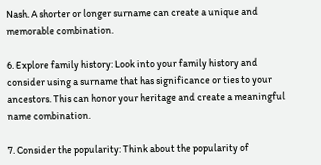Nash. A shorter or longer surname can create a unique and memorable combination.

6. Explore family history: Look into your family history and consider using a surname that has significance or ties to your ancestors. This can honor your heritage and create a meaningful name combination.

7. Consider the popularity: Think about the popularity of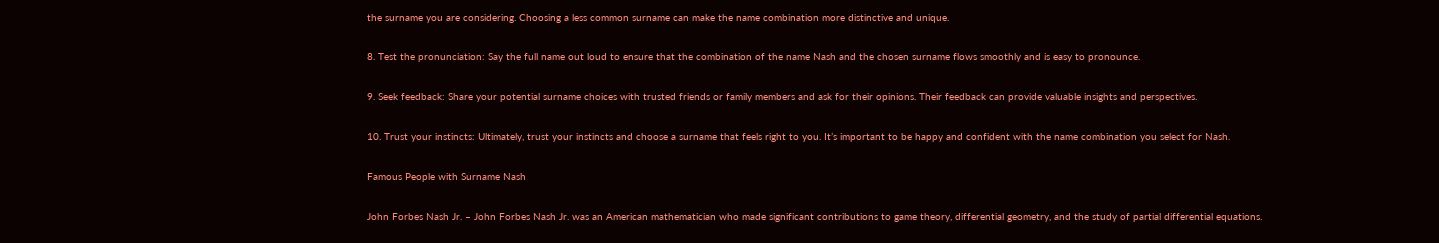the surname you are considering. Choosing a less common surname can make the name combination more distinctive and unique.

8. Test the pronunciation: Say the full name out loud to ensure that the combination of the name Nash and the chosen surname flows smoothly and is easy to pronounce.

9. Seek feedback: Share your potential surname choices with trusted friends or family members and ask for their opinions. Their feedback can provide valuable insights and perspectives.

10. Trust your instincts: Ultimately, trust your instincts and choose a surname that feels right to you. It’s important to be happy and confident with the name combination you select for Nash.

Famous People with Surname Nash

John Forbes Nash Jr. – John Forbes Nash Jr. was an American mathematician who made significant contributions to game theory, differential geometry, and the study of partial differential equations.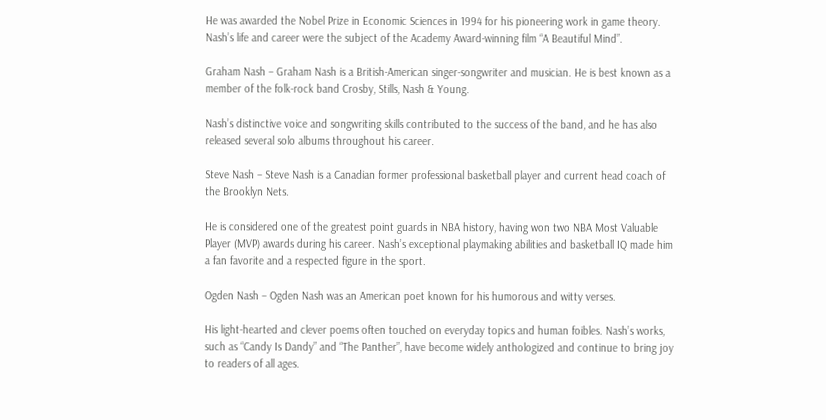He was awarded the Nobel Prize in Economic Sciences in 1994 for his pioneering work in game theory. Nash’s life and career were the subject of the Academy Award-winning film “A Beautiful Mind”.

Graham Nash – Graham Nash is a British-American singer-songwriter and musician. He is best known as a member of the folk-rock band Crosby, Stills, Nash & Young.

Nash’s distinctive voice and songwriting skills contributed to the success of the band, and he has also released several solo albums throughout his career.

Steve Nash – Steve Nash is a Canadian former professional basketball player and current head coach of the Brooklyn Nets.

He is considered one of the greatest point guards in NBA history, having won two NBA Most Valuable Player (MVP) awards during his career. Nash’s exceptional playmaking abilities and basketball IQ made him a fan favorite and a respected figure in the sport.

Ogden Nash – Ogden Nash was an American poet known for his humorous and witty verses.

His light-hearted and clever poems often touched on everyday topics and human foibles. Nash’s works, such as “Candy Is Dandy” and “The Panther”, have become widely anthologized and continue to bring joy to readers of all ages.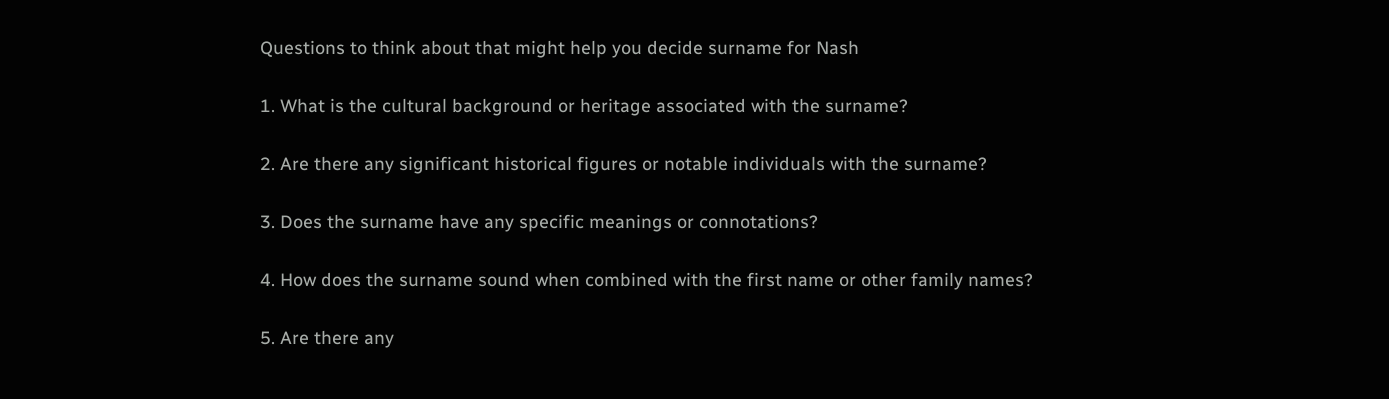Questions to think about that might help you decide surname for Nash

1. What is the cultural background or heritage associated with the surname?

2. Are there any significant historical figures or notable individuals with the surname?

3. Does the surname have any specific meanings or connotations?

4. How does the surname sound when combined with the first name or other family names?

5. Are there any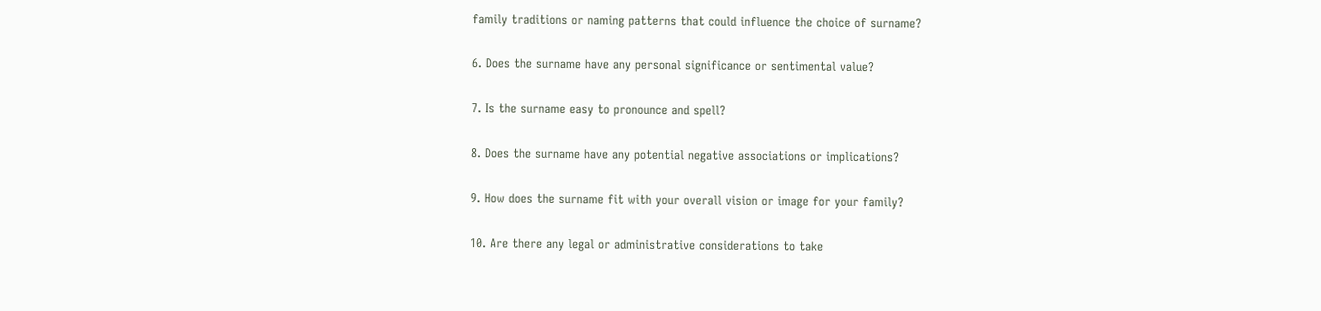family traditions or naming patterns that could influence the choice of surname?

6. Does the surname have any personal significance or sentimental value?

7. Is the surname easy to pronounce and spell?

8. Does the surname have any potential negative associations or implications?

9. How does the surname fit with your overall vision or image for your family?

10. Are there any legal or administrative considerations to take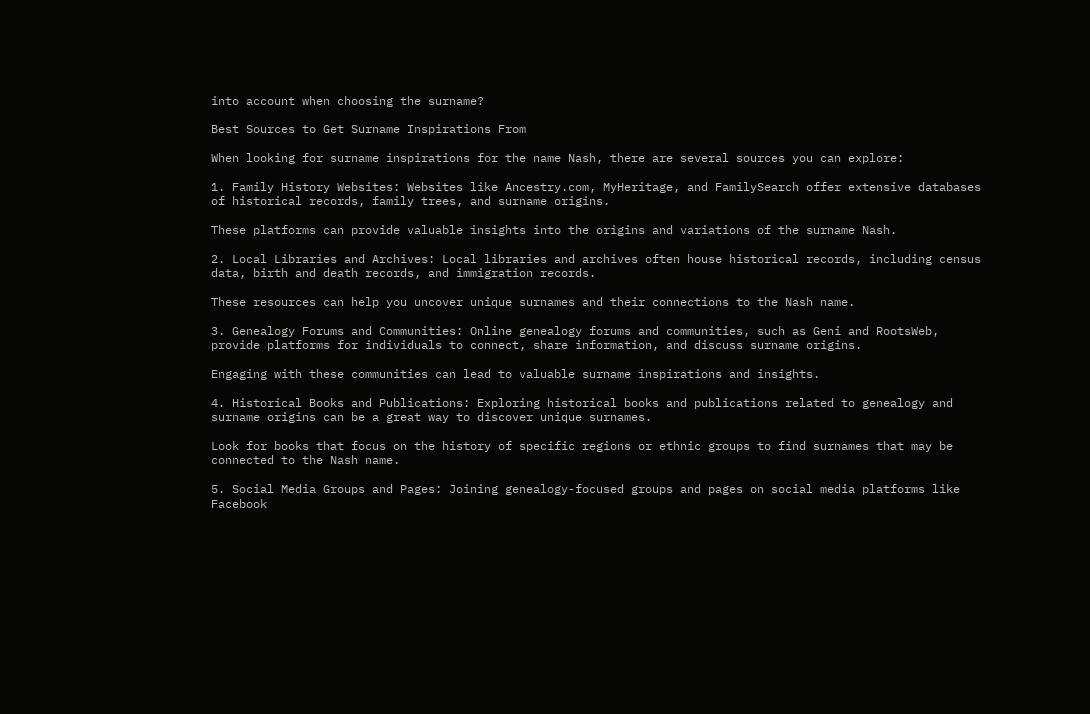into account when choosing the surname?

Best Sources to Get Surname Inspirations From

When looking for surname inspirations for the name Nash, there are several sources you can explore:

1. Family History Websites: Websites like Ancestry.com, MyHeritage, and FamilySearch offer extensive databases of historical records, family trees, and surname origins.

These platforms can provide valuable insights into the origins and variations of the surname Nash.

2. Local Libraries and Archives: Local libraries and archives often house historical records, including census data, birth and death records, and immigration records.

These resources can help you uncover unique surnames and their connections to the Nash name.

3. Genealogy Forums and Communities: Online genealogy forums and communities, such as Geni and RootsWeb, provide platforms for individuals to connect, share information, and discuss surname origins.

Engaging with these communities can lead to valuable surname inspirations and insights.

4. Historical Books and Publications: Exploring historical books and publications related to genealogy and surname origins can be a great way to discover unique surnames.

Look for books that focus on the history of specific regions or ethnic groups to find surnames that may be connected to the Nash name.

5. Social Media Groups and Pages: Joining genealogy-focused groups and pages on social media platforms like Facebook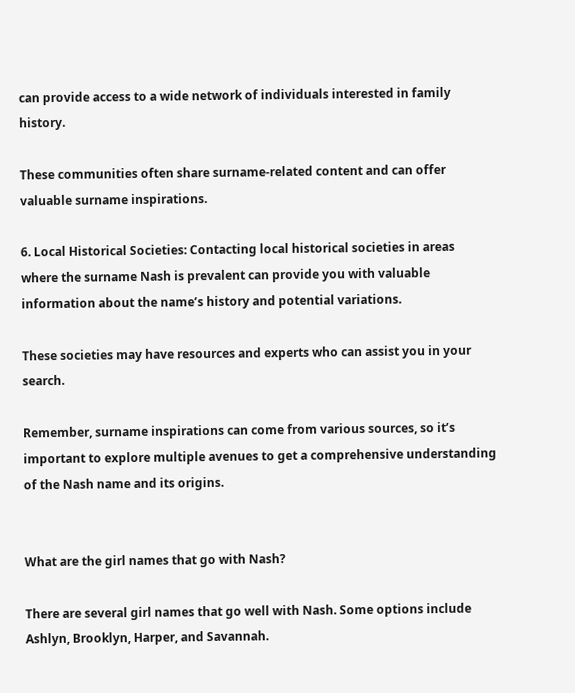can provide access to a wide network of individuals interested in family history.

These communities often share surname-related content and can offer valuable surname inspirations.

6. Local Historical Societies: Contacting local historical societies in areas where the surname Nash is prevalent can provide you with valuable information about the name’s history and potential variations.

These societies may have resources and experts who can assist you in your search.

Remember, surname inspirations can come from various sources, so it’s important to explore multiple avenues to get a comprehensive understanding of the Nash name and its origins.


What are the girl names that go with Nash?

There are several girl names that go well with Nash. Some options include Ashlyn, Brooklyn, Harper, and Savannah.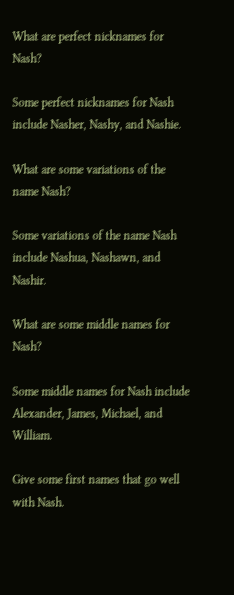What are perfect nicknames for Nash?

Some perfect nicknames for Nash include Nasher, Nashy, and Nashie.

What are some variations of the name Nash?

Some variations of the name Nash include Nashua, Nashawn, and Nashir.

What are some middle names for Nash?

Some middle names for Nash include Alexander, James, Michael, and William.

Give some first names that go well with Nash.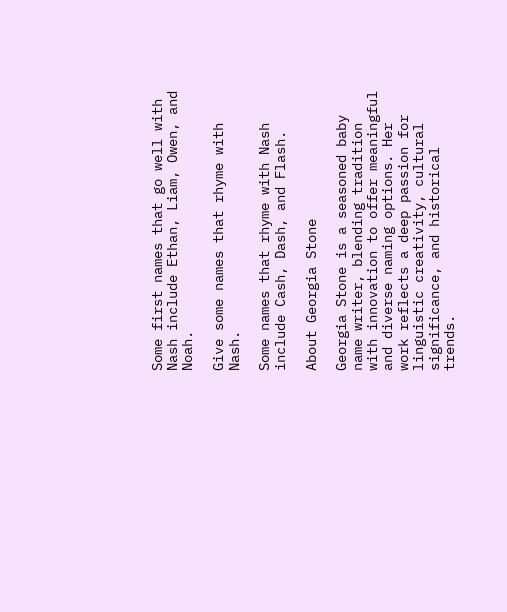Some first names that go well with Nash include Ethan, Liam, Owen, and Noah.

Give some names that rhyme with Nash.

Some names that rhyme with Nash include Cash, Dash, and Flash.

About Georgia Stone

Georgia Stone is a seasoned baby name writer, blending tradition with innovation to offer meaningful and diverse naming options. Her work reflects a deep passion for linguistic creativity, cultural significance, and historical trends.